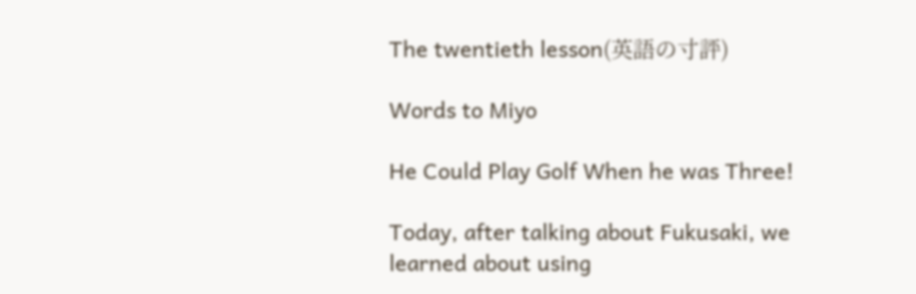The twentieth lesson(英語の寸評)

Words to Miyo

He Could Play Golf When he was Three!

Today, after talking about Fukusaki, we learned about using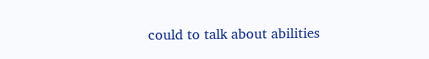could to talk about abilities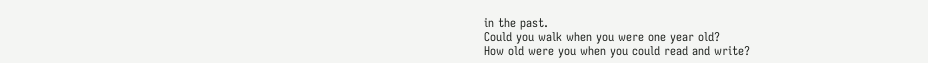in the past.
Could you walk when you were one year old?
How old were you when you could read and write?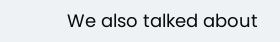We also talked about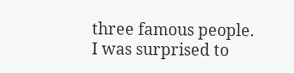three famous people. I was surprised to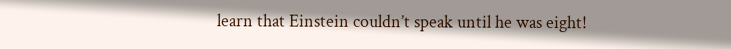learn that Einstein couldn’t speak until he was eight!